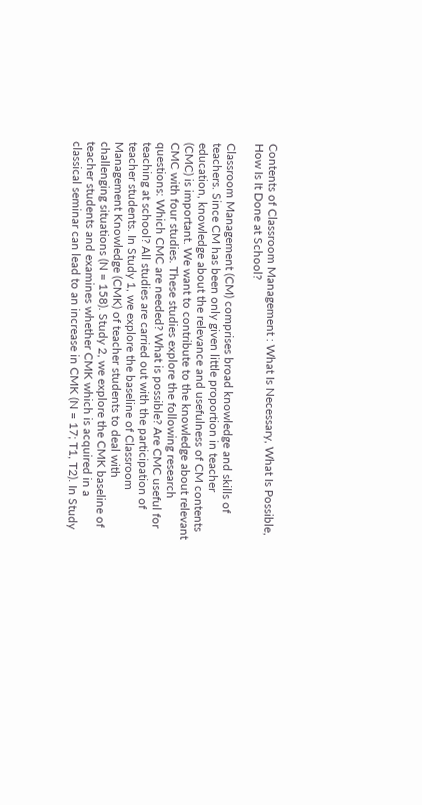Contents of Classroom Management : What Is Necessary, What Is Possible, How Is It Done at School?

Classroom Management (CM) comprises broad knowledge and skills of teachers. Since CM has been only given little proportion in teacher education, knowledge about the relevance and usefulness of CM contents (CMC) is important. We want to contribute to the knowledge about relevant CMC with four studies. These studies explore the following research questions: Which CMC are needed? What is possible? Are CMC useful for teaching at school? All studies are carried out with the participation of teacher students. In Study 1, we explore the baseline of Classroom Management Knowledge (CMK) of teacher students to deal with challenging situations (N = 158). Study 2, we explore the CMK baseline of teacher students and examines whether CMK which is acquired in a classical seminar can lead to an increase in CMK (N = 17; T1, T2). In Study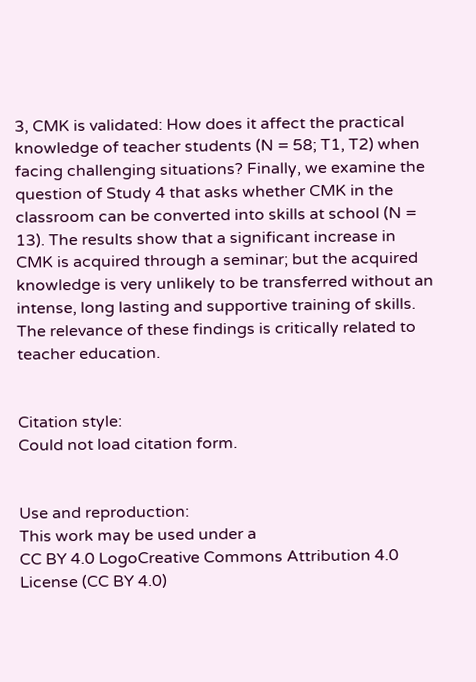3, CMK is validated: How does it affect the practical knowledge of teacher students (N = 58; T1, T2) when facing challenging situations? Finally, we examine the question of Study 4 that asks whether CMK in the classroom can be converted into skills at school (N = 13). The results show that a significant increase in CMK is acquired through a seminar; but the acquired knowledge is very unlikely to be transferred without an intense, long lasting and supportive training of skills. The relevance of these findings is critically related to teacher education.


Citation style:
Could not load citation form.


Use and reproduction:
This work may be used under a
CC BY 4.0 LogoCreative Commons Attribution 4.0 License (CC BY 4.0)